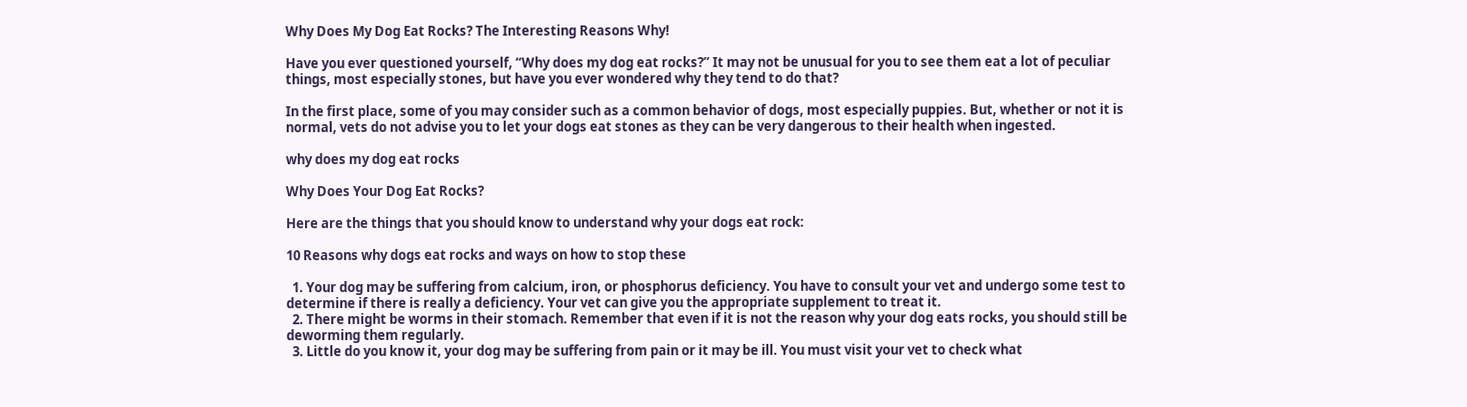Why Does My Dog Eat Rocks? The Interesting Reasons Why!

Have you ever questioned yourself, “Why does my dog eat rocks?” It may not be unusual for you to see them eat a lot of peculiar things, most especially stones, but have you ever wondered why they tend to do that?

In the first place, some of you may consider such as a common behavior of dogs, most especially puppies. But, whether or not it is normal, vets do not advise you to let your dogs eat stones as they can be very dangerous to their health when ingested.

why does my dog eat rocks

Why Does Your Dog Eat Rocks?

Here are the things that you should know to understand why your dogs eat rock:

10 Reasons why dogs eat rocks and ways on how to stop these

  1. Your dog may be suffering from calcium, iron, or phosphorus deficiency. You have to consult your vet and undergo some test to determine if there is really a deficiency. Your vet can give you the appropriate supplement to treat it.
  2. There might be worms in their stomach. Remember that even if it is not the reason why your dog eats rocks, you should still be deworming them regularly.
  3. Little do you know it, your dog may be suffering from pain or it may be ill. You must visit your vet to check what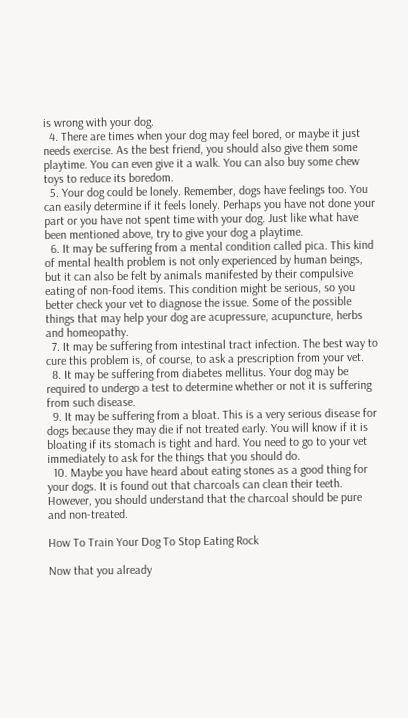is wrong with your dog.
  4. There are times when your dog may feel bored, or maybe it just needs exercise. As the best friend, you should also give them some playtime. You can even give it a walk. You can also buy some chew toys to reduce its boredom.
  5. Your dog could be lonely. Remember, dogs have feelings too. You can easily determine if it feels lonely. Perhaps you have not done your part or you have not spent time with your dog. Just like what have been mentioned above, try to give your dog a playtime.
  6. It may be suffering from a mental condition called pica. This kind of mental health problem is not only experienced by human beings, but it can also be felt by animals manifested by their compulsive eating of non-food items. This condition might be serious, so you better check your vet to diagnose the issue. Some of the possible things that may help your dog are acupressure, acupuncture, herbs and homeopathy.
  7. It may be suffering from intestinal tract infection. The best way to cure this problem is, of course, to ask a prescription from your vet.
  8. It may be suffering from diabetes mellitus. Your dog may be required to undergo a test to determine whether or not it is suffering from such disease.
  9. It may be suffering from a bloat. This is a very serious disease for dogs because they may die if not treated early. You will know if it is bloating if its stomach is tight and hard. You need to go to your vet immediately to ask for the things that you should do.
  10. Maybe you have heard about eating stones as a good thing for your dogs. It is found out that charcoals can clean their teeth. However, you should understand that the charcoal should be pure and non-treated.

How To Train Your Dog To Stop Eating Rock

Now that you already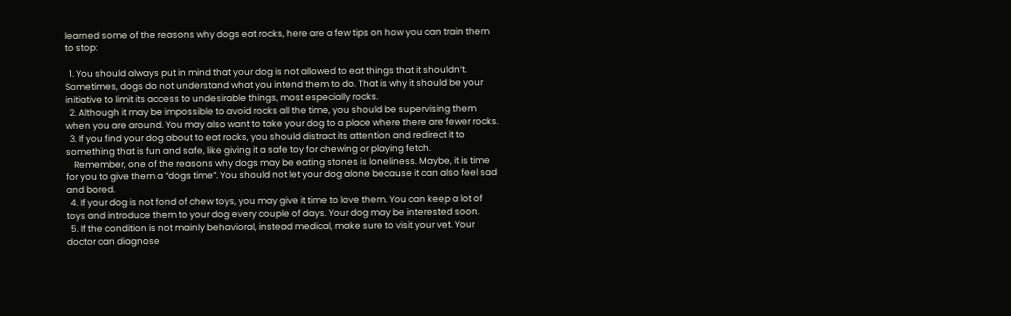learned some of the reasons why dogs eat rocks, here are a few tips on how you can train them to stop:

  1. You should always put in mind that your dog is not allowed to eat things that it shouldn’t. Sometimes, dogs do not understand what you intend them to do. That is why it should be your initiative to limit its access to undesirable things, most especially rocks.
  2. Although it may be impossible to avoid rocks all the time, you should be supervising them when you are around. You may also want to take your dog to a place where there are fewer rocks.
  3. If you find your dog about to eat rocks, you should distract its attention and redirect it to something that is fun and safe, like giving it a safe toy for chewing or playing fetch.
    Remember, one of the reasons why dogs may be eating stones is loneliness. Maybe, it is time for you to give them a “dogs time”. You should not let your dog alone because it can also feel sad and bored.
  4. If your dog is not fond of chew toys, you may give it time to love them. You can keep a lot of toys and introduce them to your dog every couple of days. Your dog may be interested soon.
  5. If the condition is not mainly behavioral, instead medical, make sure to visit your vet. Your doctor can diagnose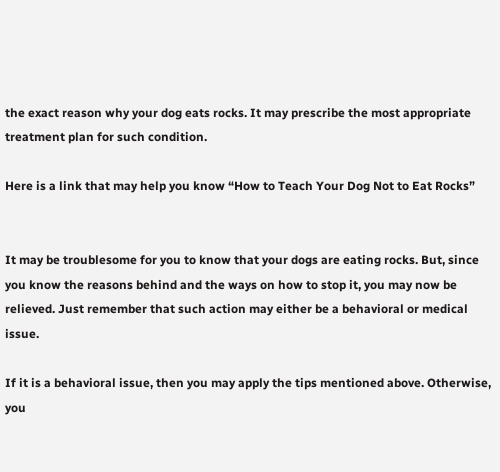the exact reason why your dog eats rocks. It may prescribe the most appropriate treatment plan for such condition.

Here is a link that may help you know “How to Teach Your Dog Not to Eat Rocks”


It may be troublesome for you to know that your dogs are eating rocks. But, since you know the reasons behind and the ways on how to stop it, you may now be relieved. Just remember that such action may either be a behavioral or medical issue.

If it is a behavioral issue, then you may apply the tips mentioned above. Otherwise, you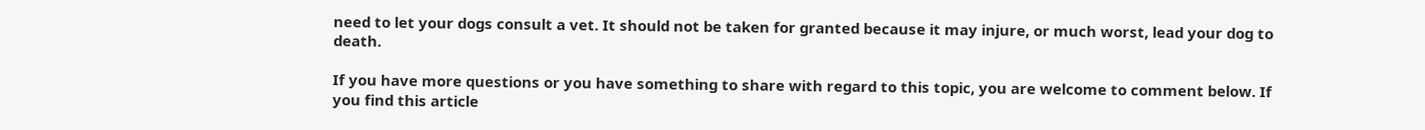need to let your dogs consult a vet. It should not be taken for granted because it may injure, or much worst, lead your dog to death.

If you have more questions or you have something to share with regard to this topic, you are welcome to comment below. If you find this article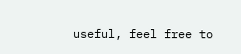useful, feel free to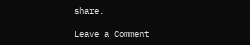share.

Leave a Comment